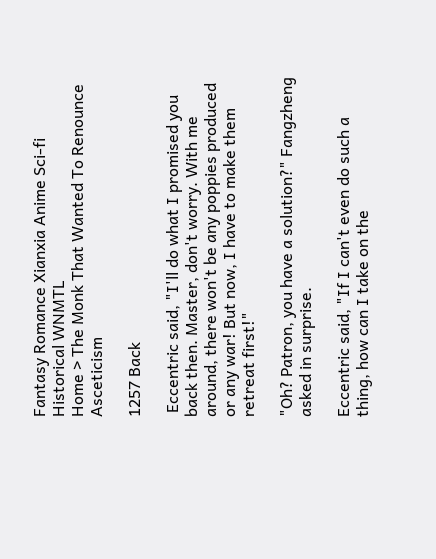Fantasy Romance Xianxia Anime Sci-fi Historical WNMTL
Home > The Monk That Wanted To Renounce Asceticism

1257 Back

 Eccentric said, "I'll do what I promised you back then. Master, don't worry. With me around, there won't be any poppies produced or any war! But now, I have to make them retreat first!"

"Oh? Patron, you have a solution?" Fangzheng asked in surprise.

Eccentric said, "If I can't even do such a thing, how can I take on the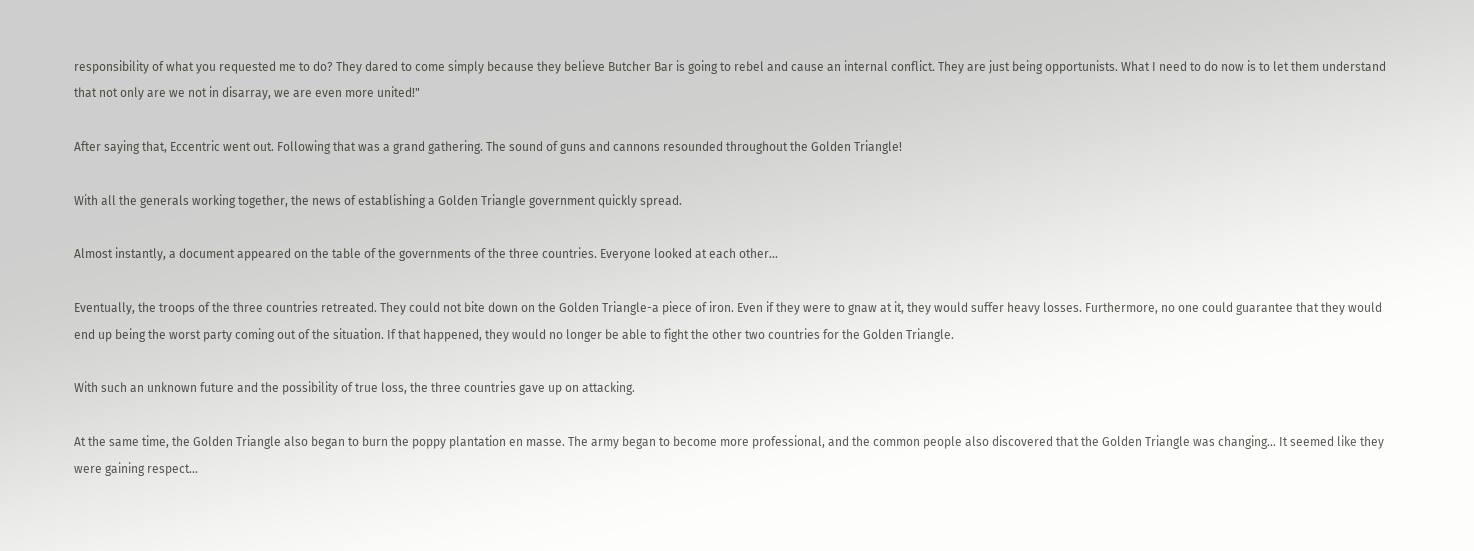responsibility of what you requested me to do? They dared to come simply because they believe Butcher Bar is going to rebel and cause an internal conflict. They are just being opportunists. What I need to do now is to let them understand that not only are we not in disarray, we are even more united!"

After saying that, Eccentric went out. Following that was a grand gathering. The sound of guns and cannons resounded throughout the Golden Triangle!

With all the generals working together, the news of establishing a Golden Triangle government quickly spread.

Almost instantly, a document appeared on the table of the governments of the three countries. Everyone looked at each other...

Eventually, the troops of the three countries retreated. They could not bite down on the Golden Triangle-a piece of iron. Even if they were to gnaw at it, they would suffer heavy losses. Furthermore, no one could guarantee that they would end up being the worst party coming out of the situation. If that happened, they would no longer be able to fight the other two countries for the Golden Triangle.

With such an unknown future and the possibility of true loss, the three countries gave up on attacking.

At the same time, the Golden Triangle also began to burn the poppy plantation en masse. The army began to become more professional, and the common people also discovered that the Golden Triangle was changing... It seemed like they were gaining respect...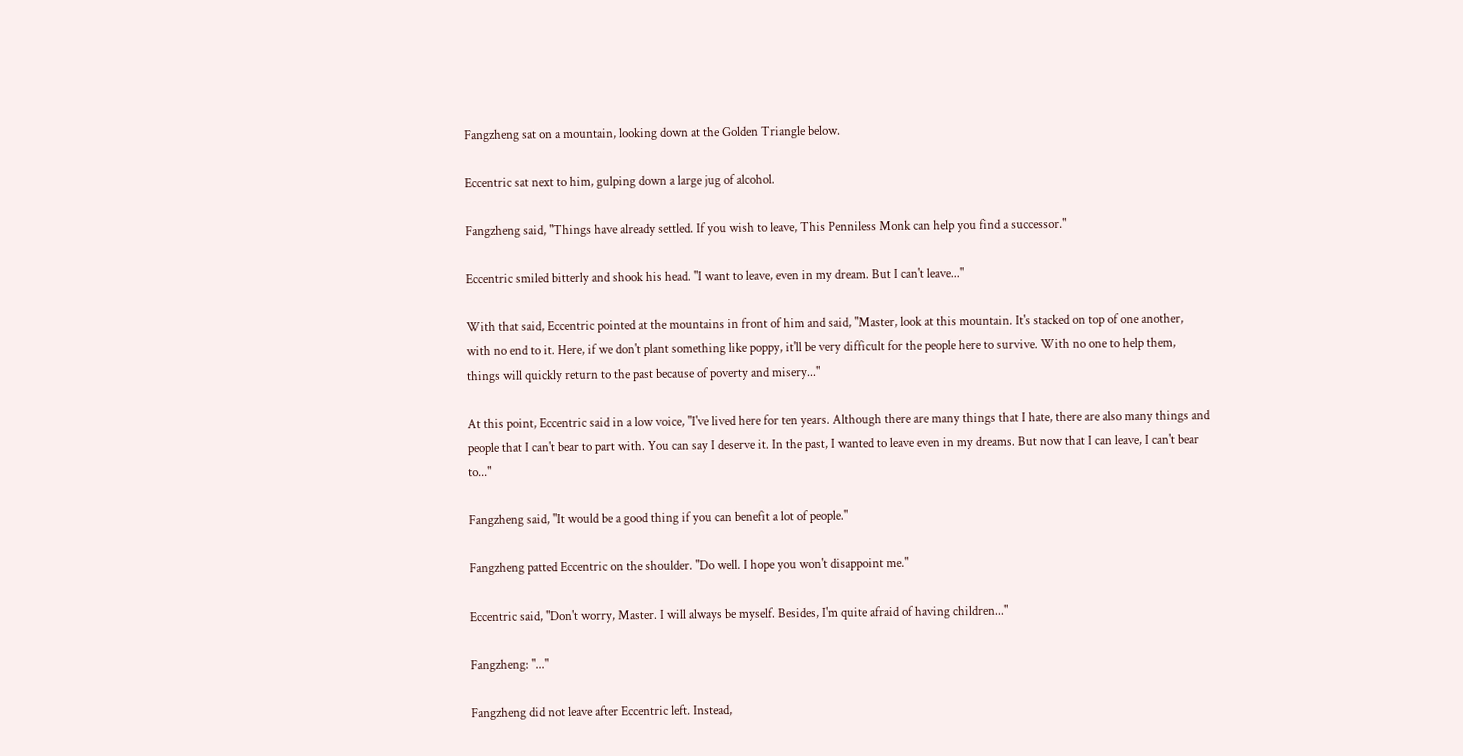Fangzheng sat on a mountain, looking down at the Golden Triangle below.

Eccentric sat next to him, gulping down a large jug of alcohol.

Fangzheng said, "Things have already settled. If you wish to leave, This Penniless Monk can help you find a successor."

Eccentric smiled bitterly and shook his head. "I want to leave, even in my dream. But I can't leave..."

With that said, Eccentric pointed at the mountains in front of him and said, "Master, look at this mountain. It's stacked on top of one another, with no end to it. Here, if we don't plant something like poppy, it'll be very difficult for the people here to survive. With no one to help them, things will quickly return to the past because of poverty and misery..."

At this point, Eccentric said in a low voice, "I've lived here for ten years. Although there are many things that I hate, there are also many things and people that I can't bear to part with. You can say I deserve it. In the past, I wanted to leave even in my dreams. But now that I can leave, I can't bear to..."

Fangzheng said, "It would be a good thing if you can benefit a lot of people."

Fangzheng patted Eccentric on the shoulder. "Do well. I hope you won't disappoint me."

Eccentric said, "Don't worry, Master. I will always be myself. Besides, I'm quite afraid of having children..."

Fangzheng: "..."

Fangzheng did not leave after Eccentric left. Instead,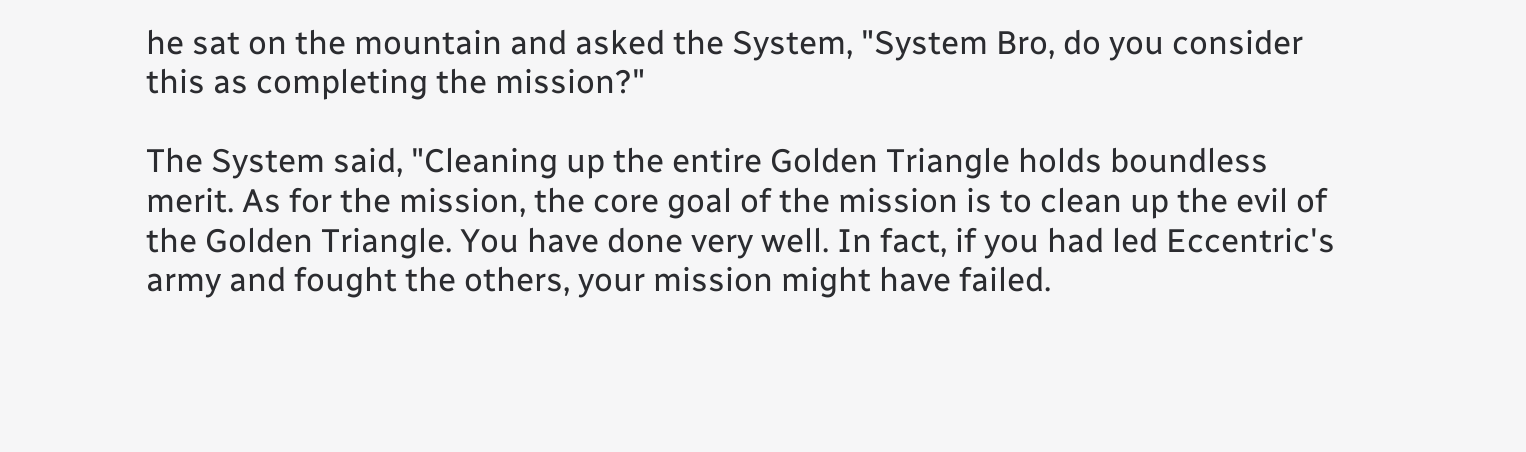he sat on the mountain and asked the System, "System Bro, do you consider this as completing the mission?"

The System said, "Cleaning up the entire Golden Triangle holds boundless merit. As for the mission, the core goal of the mission is to clean up the evil of the Golden Triangle. You have done very well. In fact, if you had led Eccentric's army and fought the others, your mission might have failed.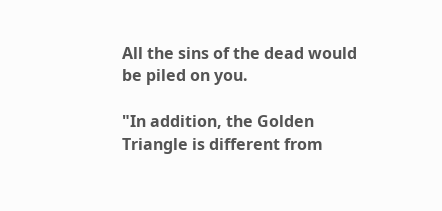All the sins of the dead would be piled on you.

"In addition, the Golden Triangle is different from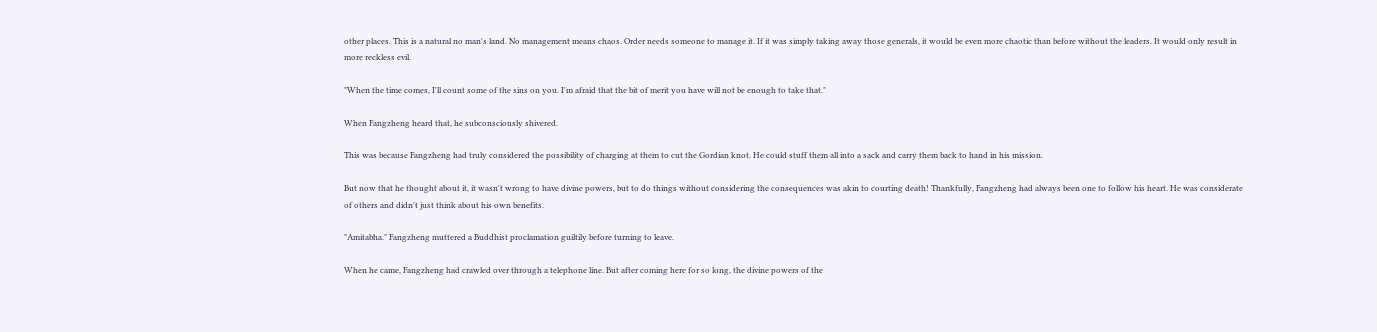other places. This is a natural no man's land. No management means chaos. Order needs someone to manage it. If it was simply taking away those generals, it would be even more chaotic than before without the leaders. It would only result in more reckless evil.

"When the time comes, I'll count some of the sins on you. I'm afraid that the bit of merit you have will not be enough to take that."

When Fangzheng heard that, he subconsciously shivered.

This was because Fangzheng had truly considered the possibility of charging at them to cut the Gordian knot. He could stuff them all into a sack and carry them back to hand in his mission.

But now that he thought about it, it wasn't wrong to have divine powers, but to do things without considering the consequences was akin to courting death! Thankfully, Fangzheng had always been one to follow his heart. He was considerate of others and didn't just think about his own benefits.

"Amitabha." Fangzheng muttered a Buddhist proclamation guiltily before turning to leave.

When he came, Fangzheng had crawled over through a telephone line. But after coming here for so long, the divine powers of the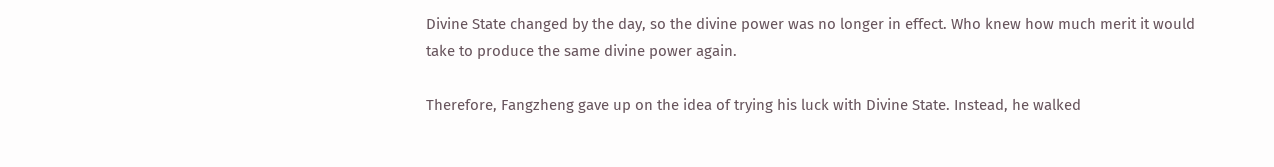Divine State changed by the day, so the divine power was no longer in effect. Who knew how much merit it would take to produce the same divine power again.

Therefore, Fangzheng gave up on the idea of trying his luck with Divine State. Instead, he walked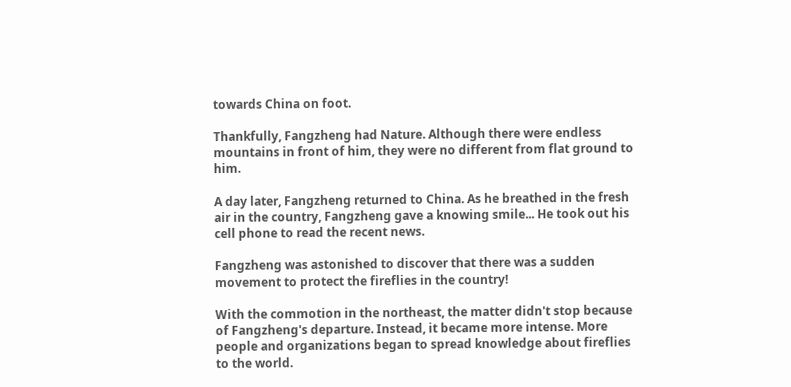towards China on foot.

Thankfully, Fangzheng had Nature. Although there were endless mountains in front of him, they were no different from flat ground to him.

A day later, Fangzheng returned to China. As he breathed in the fresh air in the country, Fangzheng gave a knowing smile... He took out his cell phone to read the recent news.

Fangzheng was astonished to discover that there was a sudden movement to protect the fireflies in the country!

With the commotion in the northeast, the matter didn't stop because of Fangzheng's departure. Instead, it became more intense. More people and organizations began to spread knowledge about fireflies to the world.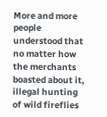More and more people understood that no matter how the merchants boasted about it, illegal hunting of wild fireflies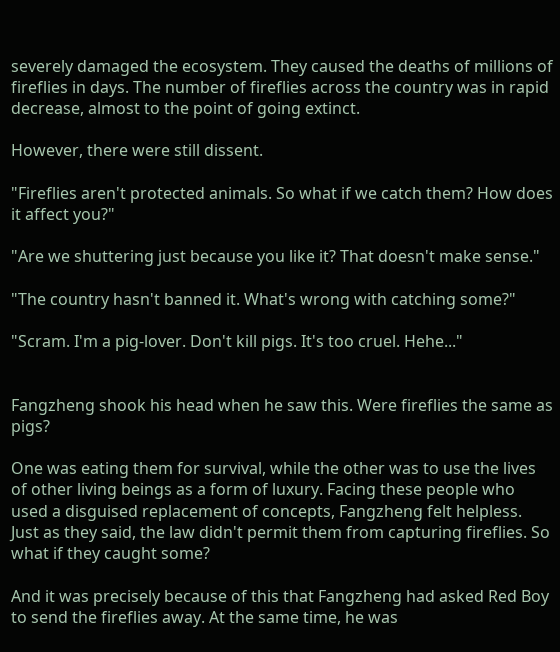severely damaged the ecosystem. They caused the deaths of millions of fireflies in days. The number of fireflies across the country was in rapid decrease, almost to the point of going extinct.

However, there were still dissent.

"Fireflies aren't protected animals. So what if we catch them? How does it affect you?"

"Are we shuttering just because you like it? That doesn't make sense."

"The country hasn't banned it. What's wrong with catching some?"

"Scram. I'm a pig-lover. Don't kill pigs. It's too cruel. Hehe..."


Fangzheng shook his head when he saw this. Were fireflies the same as pigs?

One was eating them for survival, while the other was to use the lives of other living beings as a form of luxury. Facing these people who used a disguised replacement of concepts, Fangzheng felt helpless. Just as they said, the law didn't permit them from capturing fireflies. So what if they caught some?

And it was precisely because of this that Fangzheng had asked Red Boy to send the fireflies away. At the same time, he was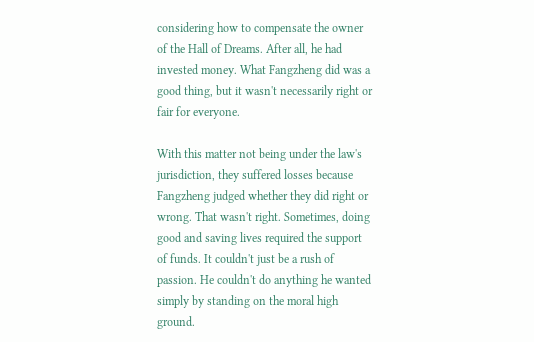considering how to compensate the owner of the Hall of Dreams. After all, he had invested money. What Fangzheng did was a good thing, but it wasn't necessarily right or fair for everyone.

With this matter not being under the law's jurisdiction, they suffered losses because Fangzheng judged whether they did right or wrong. That wasn't right. Sometimes, doing good and saving lives required the support of funds. It couldn't just be a rush of passion. He couldn't do anything he wanted simply by standing on the moral high ground.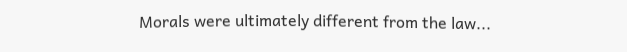Morals were ultimately different from the law...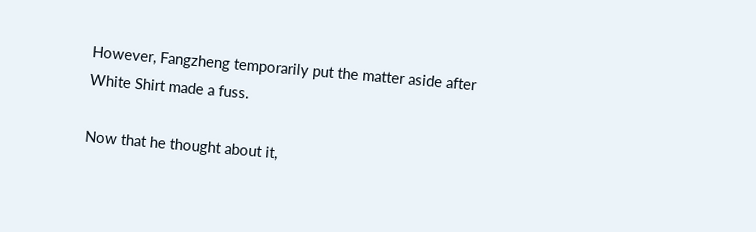However, Fangzheng temporarily put the matter aside after White Shirt made a fuss.

Now that he thought about it,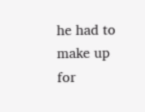he had to make up for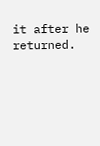it after he returned.